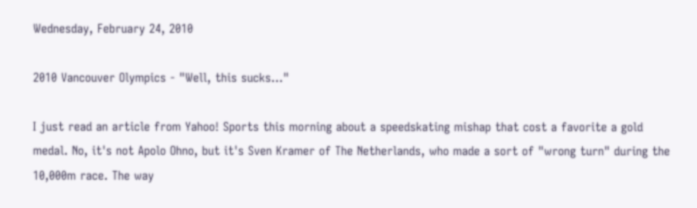Wednesday, February 24, 2010

2010 Vancouver Olympics - "Well, this sucks..."

I just read an article from Yahoo! Sports this morning about a speedskating mishap that cost a favorite a gold medal. No, it's not Apolo Ohno, but it's Sven Kramer of The Netherlands, who made a sort of "wrong turn" during the 10,000m race. The way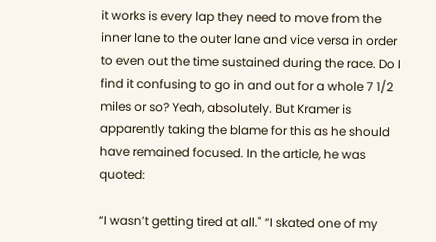it works is every lap they need to move from the inner lane to the outer lane and vice versa in order to even out the time sustained during the race. Do I find it confusing to go in and out for a whole 7 1/2 miles or so? Yeah, absolutely. But Kramer is apparently taking the blame for this as he should have remained focused. In the article, he was quoted:

“I wasn’t getting tired at all." “I skated one of my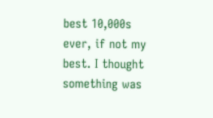best 10,000s ever, if not my best. I thought something was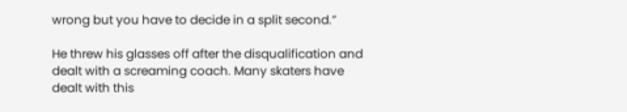wrong but you have to decide in a split second.”

He threw his glasses off after the disqualification and dealt with a screaming coach. Many skaters have dealt with this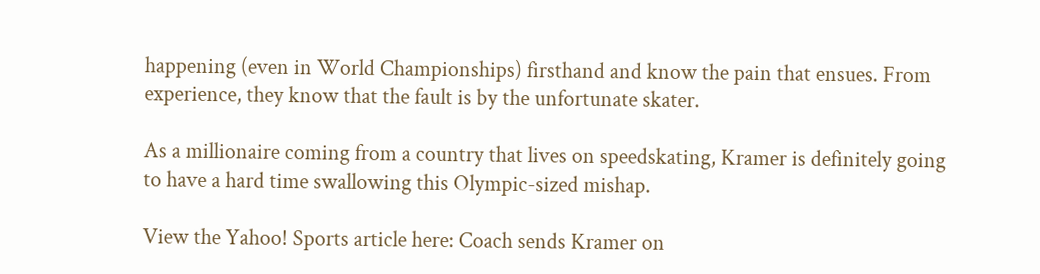happening (even in World Championships) firsthand and know the pain that ensues. From experience, they know that the fault is by the unfortunate skater.

As a millionaire coming from a country that lives on speedskating, Kramer is definitely going to have a hard time swallowing this Olympic-sized mishap.

View the Yahoo! Sports article here: Coach sends Kramer on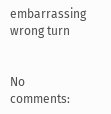embarrassing wrong turn


No comments: